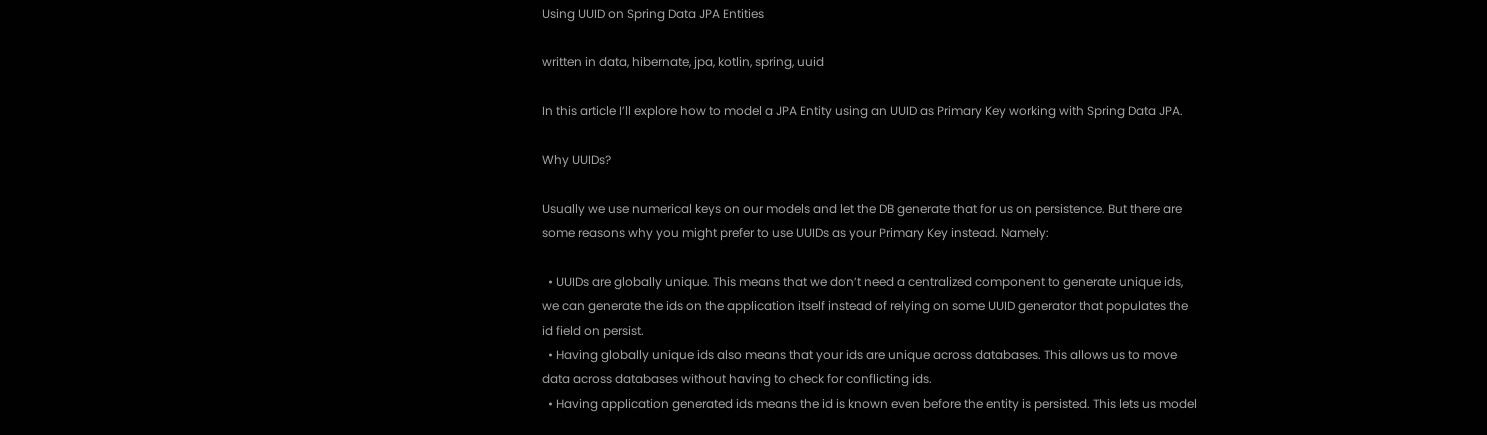Using UUID on Spring Data JPA Entities

written in data, hibernate, jpa, kotlin, spring, uuid

In this article I’ll explore how to model a JPA Entity using an UUID as Primary Key working with Spring Data JPA.

Why UUIDs?

Usually we use numerical keys on our models and let the DB generate that for us on persistence. But there are some reasons why you might prefer to use UUIDs as your Primary Key instead. Namely:

  • UUIDs are globally unique. This means that we don’t need a centralized component to generate unique ids, we can generate the ids on the application itself instead of relying on some UUID generator that populates the id field on persist.
  • Having globally unique ids also means that your ids are unique across databases. This allows us to move data across databases without having to check for conflicting ids.
  • Having application generated ids means the id is known even before the entity is persisted. This lets us model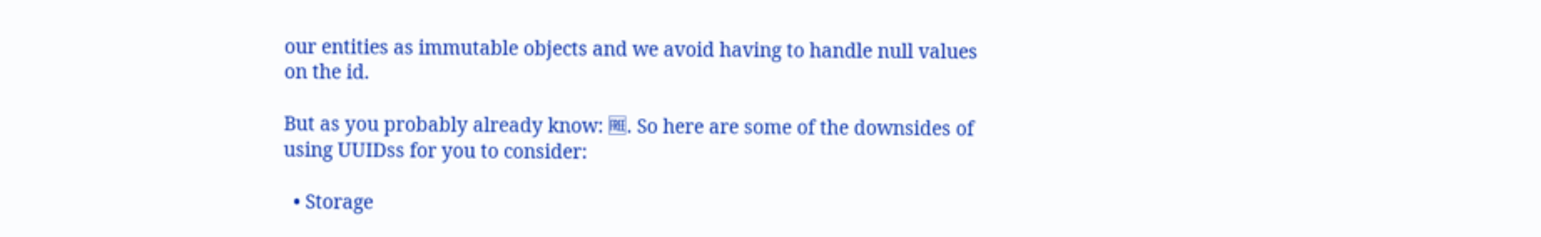our entities as immutable objects and we avoid having to handle null values on the id.

But as you probably already know: 🆓. So here are some of the downsides of using UUIDss for you to consider:

  • Storage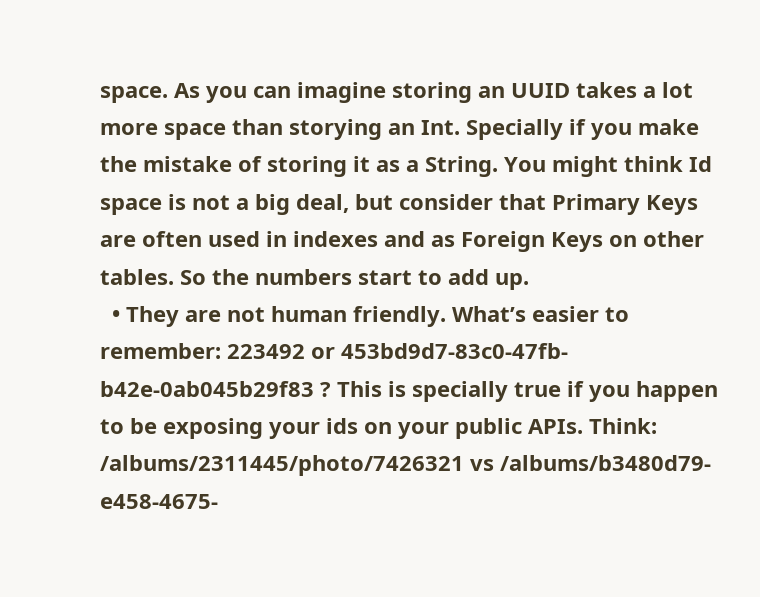space. As you can imagine storing an UUID takes a lot more space than storying an Int. Specially if you make the mistake of storing it as a String. You might think Id space is not a big deal, but consider that Primary Keys are often used in indexes and as Foreign Keys on other tables. So the numbers start to add up.
  • They are not human friendly. What’s easier to remember: 223492 or 453bd9d7-83c0-47fb-b42e-0ab045b29f83 ? This is specially true if you happen to be exposing your ids on your public APIs. Think: /albums/2311445/photo/7426321 vs /albums/b3480d79-e458-4675-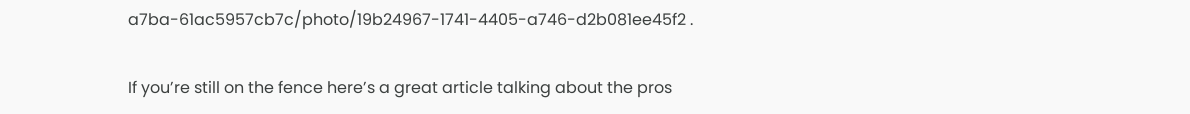a7ba-61ac5957cb7c/photo/19b24967-1741-4405-a746-d2b081ee45f2 .

If you’re still on the fence here’s a great article talking about the pros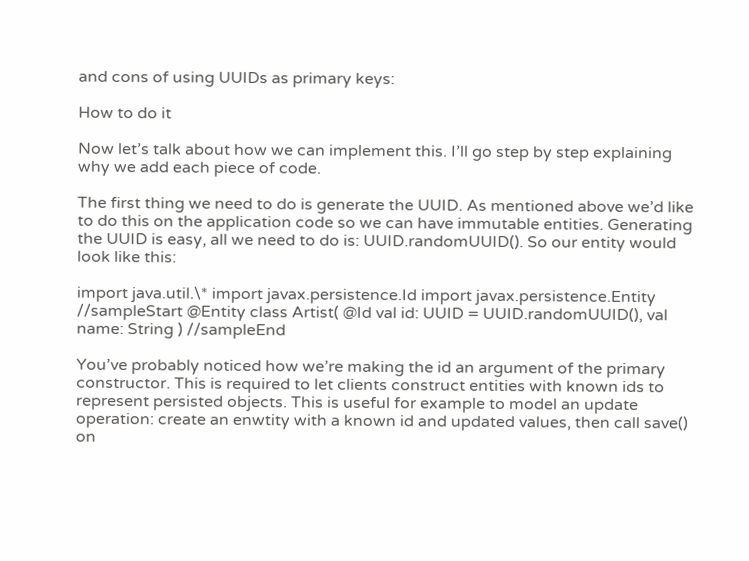and cons of using UUIDs as primary keys:

How to do it

Now let’s talk about how we can implement this. I’ll go step by step explaining why we add each piece of code.

The first thing we need to do is generate the UUID. As mentioned above we’d like to do this on the application code so we can have immutable entities. Generating the UUID is easy, all we need to do is: UUID.randomUUID(). So our entity would look like this:

import java.util.\* import javax.persistence.Id import javax.persistence.Entity //sampleStart @Entity class Artist( @Id val id: UUID = UUID.randomUUID(), val name: String ) //sampleEnd

You’ve probably noticed how we’re making the id an argument of the primary constructor. This is required to let clients construct entities with known ids to represent persisted objects. This is useful for example to model an update operation: create an enwtity with a known id and updated values, then call save() on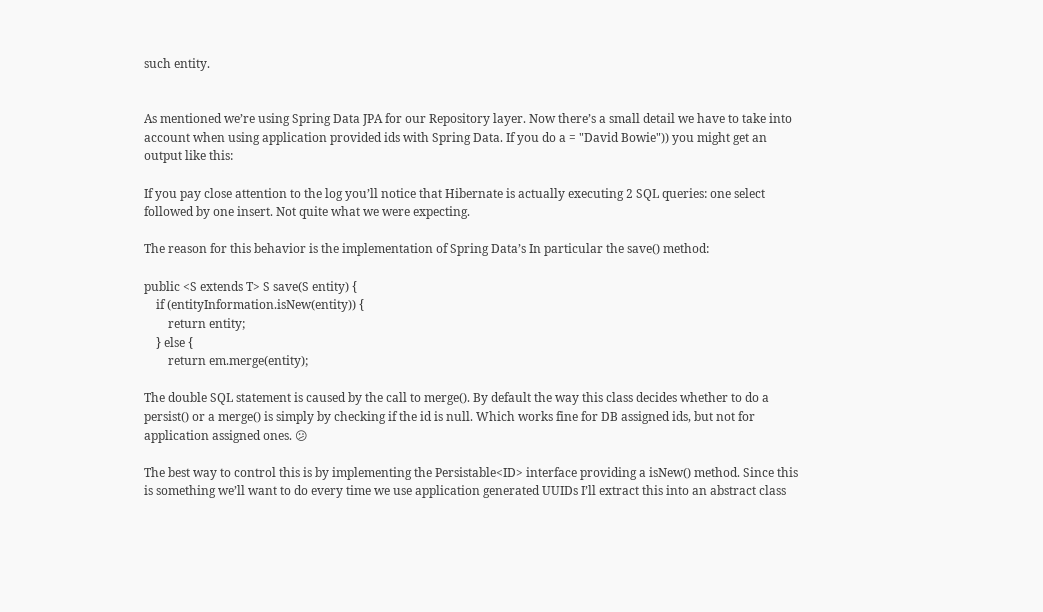such entity.


As mentioned we’re using Spring Data JPA for our Repository layer. Now there’s a small detail we have to take into account when using application provided ids with Spring Data. If you do a = "David Bowie")) you might get an output like this:

If you pay close attention to the log you’ll notice that Hibernate is actually executing 2 SQL queries: one select followed by one insert. Not quite what we were expecting.

The reason for this behavior is the implementation of Spring Data’s In particular the save() method:

public <S extends T> S save(S entity) {
    if (entityInformation.isNew(entity)) {
        return entity;
    } else {
        return em.merge(entity);

The double SQL statement is caused by the call to merge(). By default the way this class decides whether to do a persist() or a merge() is simply by checking if the id is null. Which works fine for DB assigned ids, but not for application assigned ones. 😕

The best way to control this is by implementing the Persistable<ID> interface providing a isNew() method. Since this is something we’ll want to do every time we use application generated UUIDs I’ll extract this into an abstract class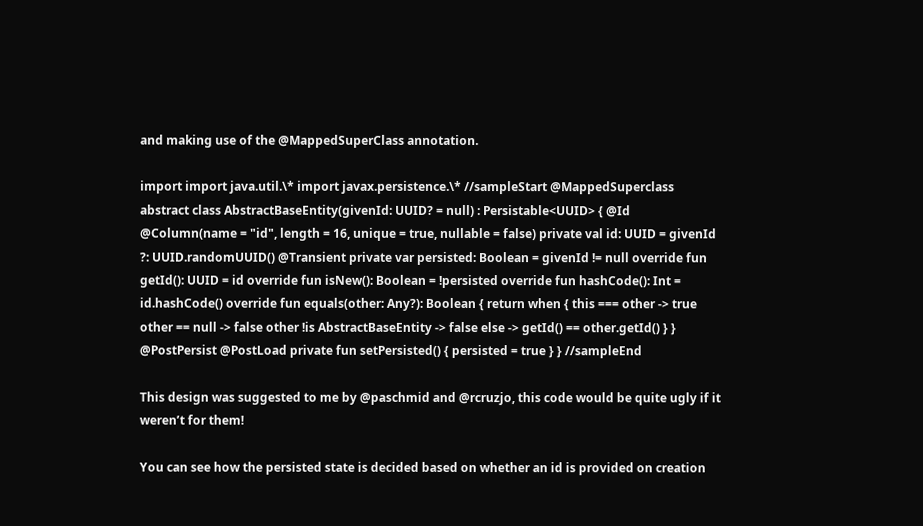and making use of the @MappedSuperClass annotation.

import import java.util.\* import javax.persistence.\* //sampleStart @MappedSuperclass abstract class AbstractBaseEntity(givenId: UUID? = null) : Persistable<UUID> { @Id @Column(name = "id", length = 16, unique = true, nullable = false) private val id: UUID = givenId ?: UUID.randomUUID() @Transient private var persisted: Boolean = givenId != null override fun getId(): UUID = id override fun isNew(): Boolean = !persisted override fun hashCode(): Int = id.hashCode() override fun equals(other: Any?): Boolean { return when { this === other -> true other == null -> false other !is AbstractBaseEntity -> false else -> getId() == other.getId() } } @PostPersist @PostLoad private fun setPersisted() { persisted = true } } //sampleEnd

This design was suggested to me by @paschmid and @rcruzjo, this code would be quite ugly if it weren’t for them!

You can see how the persisted state is decided based on whether an id is provided on creation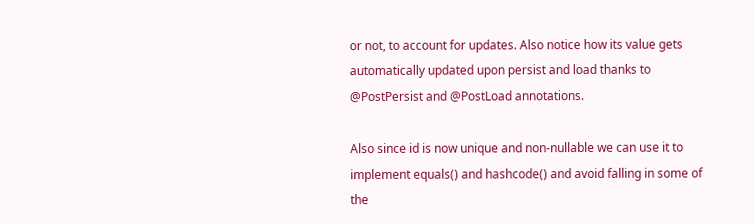or not, to account for updates. Also notice how its value gets automatically updated upon persist and load thanks to @PostPersist and @PostLoad annotations.

Also since id is now unique and non-nullable we can use it to implement equals() and hashcode() and avoid falling in some of the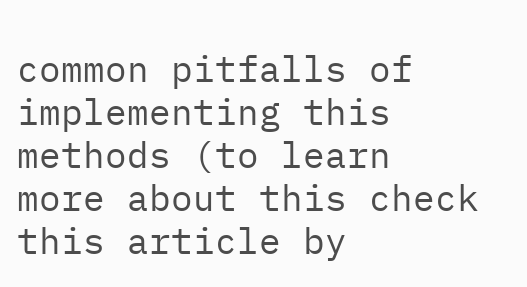common pitfalls of implementing this methods (to learn more about this check this article by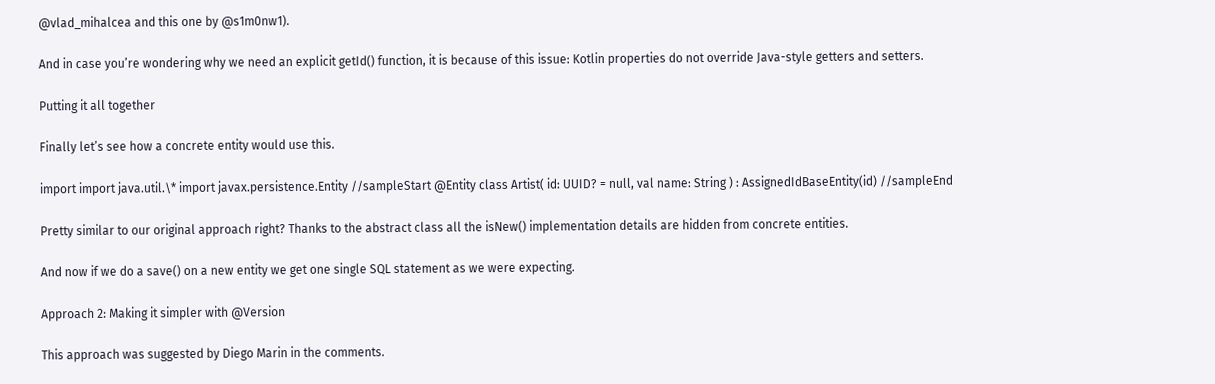@vlad_mihalcea and this one by @s1m0nw1).

And in case you’re wondering why we need an explicit getId() function, it is because of this issue: Kotlin properties do not override Java-style getters and setters.

Putting it all together

Finally let’s see how a concrete entity would use this.

import import java.util.\* import javax.persistence.Entity //sampleStart @Entity class Artist( id: UUID? = null, val name: String ) : AssignedIdBaseEntity(id) //sampleEnd

Pretty similar to our original approach right? Thanks to the abstract class all the isNew() implementation details are hidden from concrete entities.

And now if we do a save() on a new entity we get one single SQL statement as we were expecting.

Approach 2: Making it simpler with @Version

This approach was suggested by Diego Marin in the comments.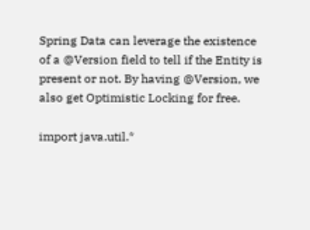Spring Data can leverage the existence of a @Version field to tell if the Entity is present or not. By having @Version, we also get Optimistic Locking for free.

import java.util.*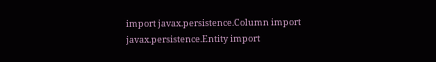import javax.persistence.Column import javax.persistence.Entity import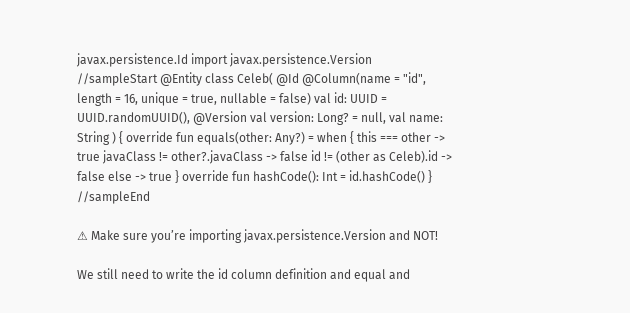javax.persistence.Id import javax.persistence.Version //sampleStart @Entity class Celeb( @Id @Column(name = "id", length = 16, unique = true, nullable = false) val id: UUID = UUID.randomUUID(), @Version val version: Long? = null, val name: String ) { override fun equals(other: Any?) = when { this === other -> true javaClass != other?.javaClass -> false id != (other as Celeb).id -> false else -> true } override fun hashCode(): Int = id.hashCode() } //sampleEnd

⚠ Make sure you’re importing javax.persistence.Version and NOT!

We still need to write the id column definition and equal and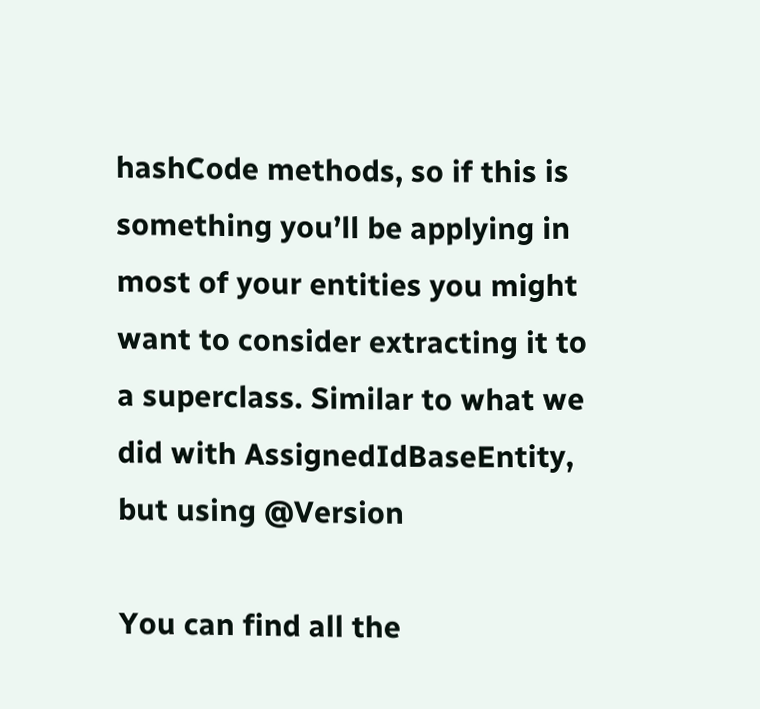hashCode methods, so if this is something you’ll be applying in most of your entities you might want to consider extracting it to a superclass. Similar to what we did with AssignedIdBaseEntity, but using @Version

You can find all the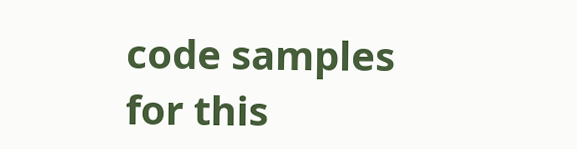code samples for this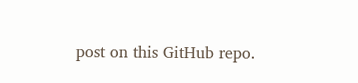post on this GitHub repo.